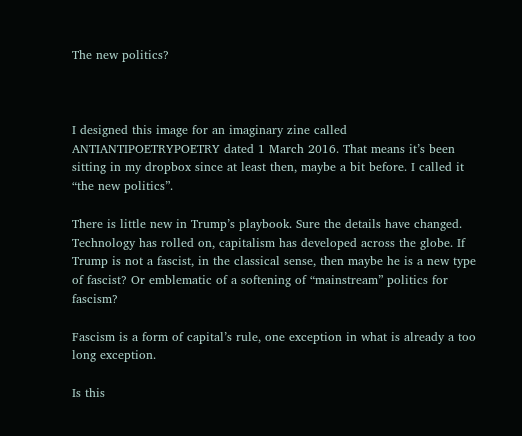The new politics?



I designed this image for an imaginary zine called ANTIANTIPOETRYPOETRY dated 1 March 2016. That means it’s been sitting in my dropbox since at least then, maybe a bit before. I called it “the new politics”.

There is little new in Trump’s playbook. Sure the details have changed. Technology has rolled on, capitalism has developed across the globe. If Trump is not a fascist, in the classical sense, then maybe he is a new type of fascist? Or emblematic of a softening of “mainstream” politics for fascism?

Fascism is a form of capital’s rule, one exception in what is already a too long exception.

Is this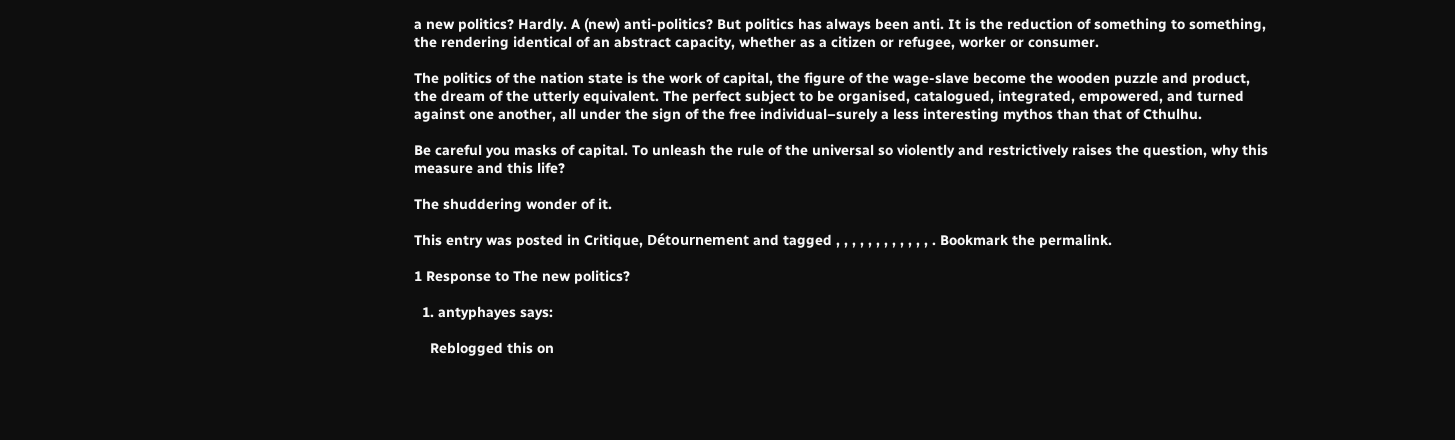a new politics? Hardly. A (new) anti-politics? But politics has always been anti. It is the reduction of something to something, the rendering identical of an abstract capacity, whether as a citizen or refugee, worker or consumer.

The politics of the nation state is the work of capital, the figure of the wage-slave become the wooden puzzle and product, the dream of the utterly equivalent. The perfect subject to be organised, catalogued, integrated, empowered, and turned against one another, all under the sign of the free individual–surely a less interesting mythos than that of Cthulhu.

Be careful you masks of capital. To unleash the rule of the universal so violently and restrictively raises the question, why this measure and this life?

The shuddering wonder of it.

This entry was posted in Critique, Détournement and tagged , , , , , , , , , , , , . Bookmark the permalink.

1 Response to The new politics?

  1. antyphayes says:

    Reblogged this on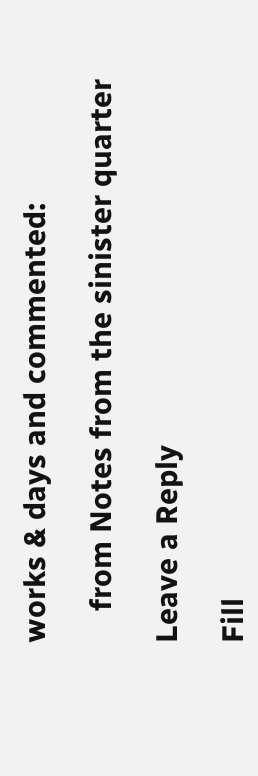works & days and commented:

    from Notes from the sinister quarter

Leave a Reply

Fill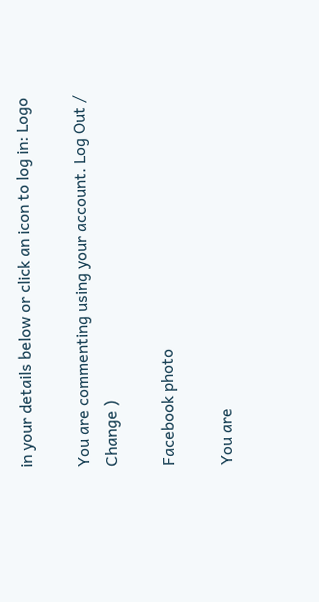in your details below or click an icon to log in: Logo

You are commenting using your account. Log Out /  Change )

Facebook photo

You are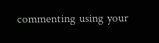commenting using your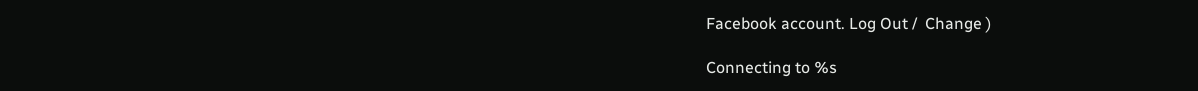Facebook account. Log Out /  Change )

Connecting to %s